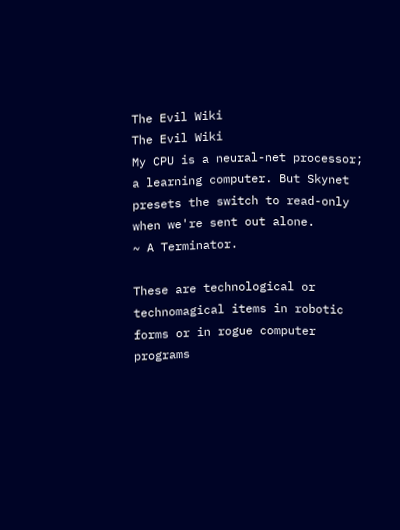The Evil Wiki
The Evil Wiki
My CPU is a neural-net processor; a learning computer. But Skynet presets the switch to read-only when we're sent out alone.
~ A Terminator.

These are technological or technomagical items in robotic forms or in rogue computer programs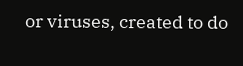or viruses, created to do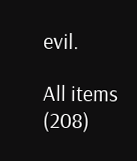evil.

All items (208)